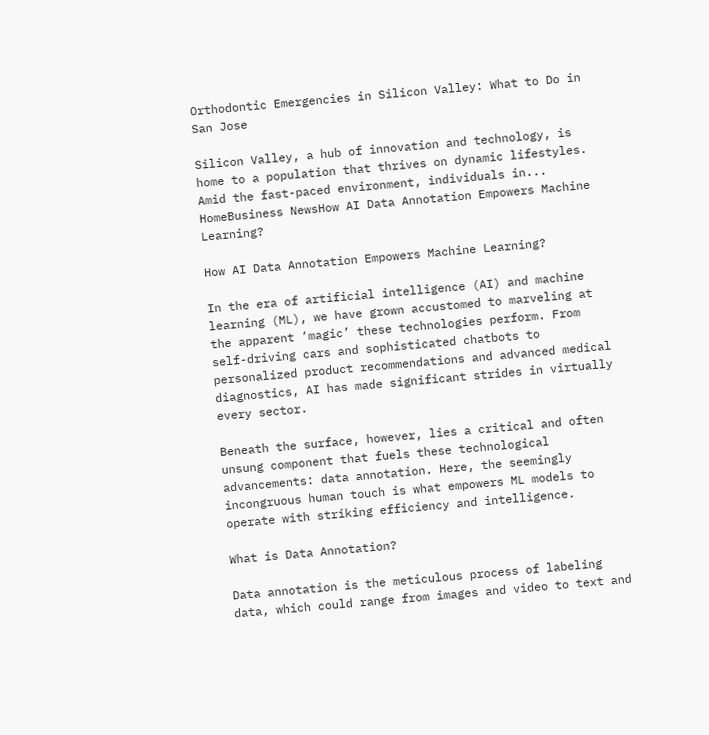Orthodontic Emergencies in Silicon Valley: What to Do in San Jose

Silicon Valley, a hub of innovation and technology, is home to a population that thrives on dynamic lifestyles. Amid the fast-paced environment, individuals in...
HomeBusiness NewsHow AI Data Annotation Empowers Machine Learning?

How AI Data Annotation Empowers Machine Learning?

In the era of artificial intelligence (AI) and machine learning (ML), we have grown accustomed to marveling at the apparent ‘magic’ these technologies perform. From self-driving cars and sophisticated chatbots to personalized product recommendations and advanced medical diagnostics, AI has made significant strides in virtually every sector.

Beneath the surface, however, lies a critical and often unsung component that fuels these technological advancements: data annotation. Here, the seemingly incongruous human touch is what empowers ML models to operate with striking efficiency and intelligence.

What is Data Annotation?

Data annotation is the meticulous process of labeling data, which could range from images and video to text and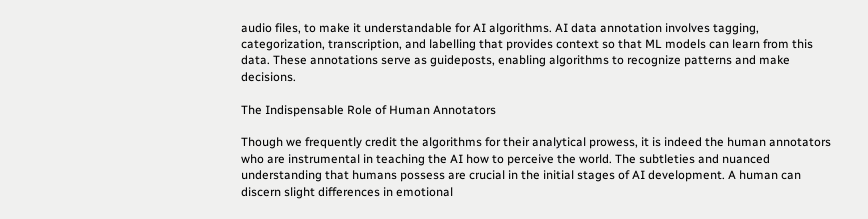audio files, to make it understandable for AI algorithms. AI data annotation involves tagging, categorization, transcription, and labelling that provides context so that ML models can learn from this data. These annotations serve as guideposts, enabling algorithms to recognize patterns and make decisions.

The Indispensable Role of Human Annotators

Though we frequently credit the algorithms for their analytical prowess, it is indeed the human annotators who are instrumental in teaching the AI how to perceive the world. The subtleties and nuanced understanding that humans possess are crucial in the initial stages of AI development. A human can discern slight differences in emotional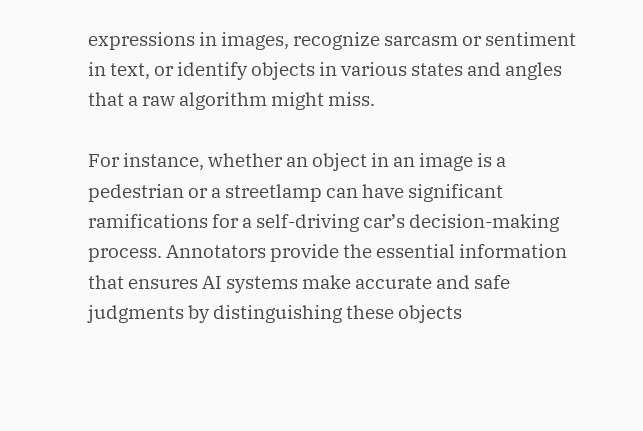expressions in images, recognize sarcasm or sentiment in text, or identify objects in various states and angles that a raw algorithm might miss.

For instance, whether an object in an image is a pedestrian or a streetlamp can have significant ramifications for a self-driving car’s decision-making process. Annotators provide the essential information that ensures AI systems make accurate and safe judgments by distinguishing these objects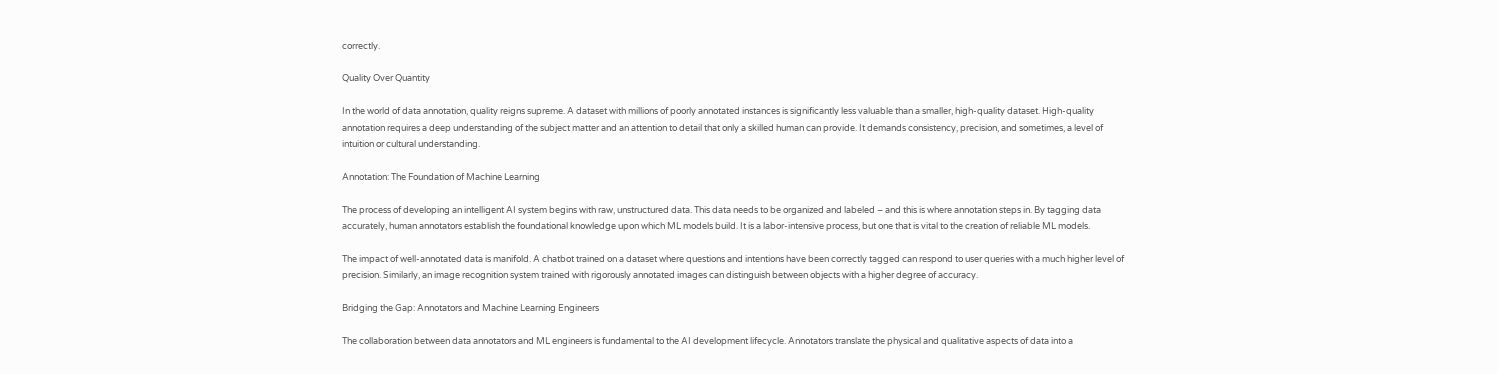correctly.

Quality Over Quantity

In the world of data annotation, quality reigns supreme. A dataset with millions of poorly annotated instances is significantly less valuable than a smaller, high-quality dataset. High-quality annotation requires a deep understanding of the subject matter and an attention to detail that only a skilled human can provide. It demands consistency, precision, and sometimes, a level of intuition or cultural understanding.

Annotation: The Foundation of Machine Learning

The process of developing an intelligent AI system begins with raw, unstructured data. This data needs to be organized and labeled – and this is where annotation steps in. By tagging data accurately, human annotators establish the foundational knowledge upon which ML models build. It is a labor-intensive process, but one that is vital to the creation of reliable ML models.

The impact of well-annotated data is manifold. A chatbot trained on a dataset where questions and intentions have been correctly tagged can respond to user queries with a much higher level of precision. Similarly, an image recognition system trained with rigorously annotated images can distinguish between objects with a higher degree of accuracy.

Bridging the Gap: Annotators and Machine Learning Engineers

The collaboration between data annotators and ML engineers is fundamental to the AI development lifecycle. Annotators translate the physical and qualitative aspects of data into a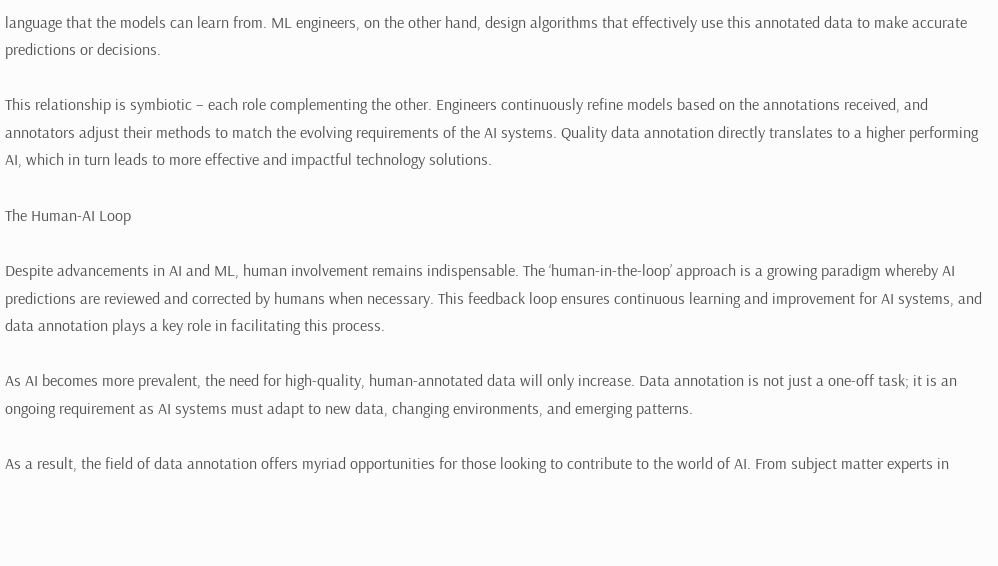language that the models can learn from. ML engineers, on the other hand, design algorithms that effectively use this annotated data to make accurate predictions or decisions.

This relationship is symbiotic – each role complementing the other. Engineers continuously refine models based on the annotations received, and annotators adjust their methods to match the evolving requirements of the AI systems. Quality data annotation directly translates to a higher performing AI, which in turn leads to more effective and impactful technology solutions.

The Human-AI Loop

Despite advancements in AI and ML, human involvement remains indispensable. The ‘human-in-the-loop’ approach is a growing paradigm whereby AI predictions are reviewed and corrected by humans when necessary. This feedback loop ensures continuous learning and improvement for AI systems, and data annotation plays a key role in facilitating this process.

As AI becomes more prevalent, the need for high-quality, human-annotated data will only increase. Data annotation is not just a one-off task; it is an ongoing requirement as AI systems must adapt to new data, changing environments, and emerging patterns.

As a result, the field of data annotation offers myriad opportunities for those looking to contribute to the world of AI. From subject matter experts in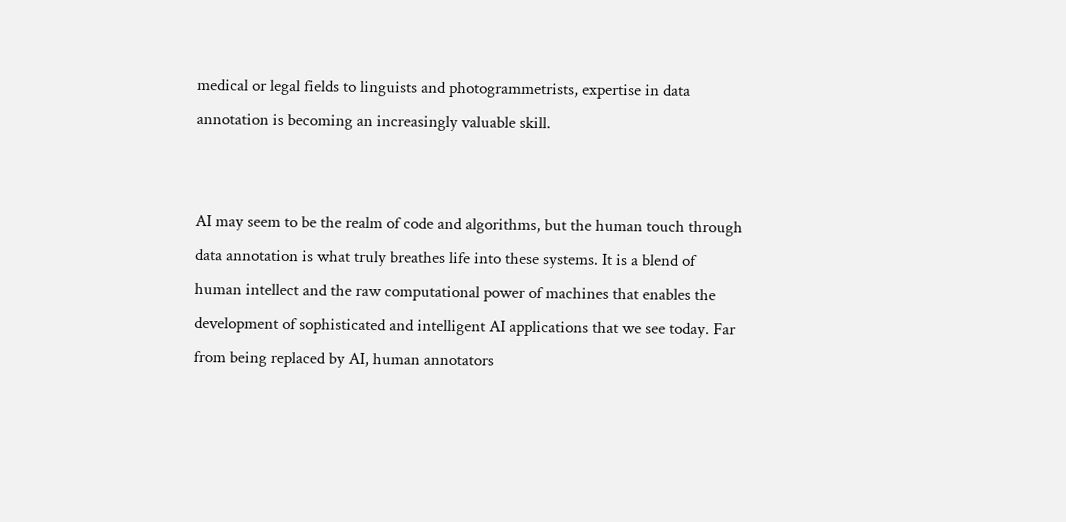medical or legal fields to linguists and photogrammetrists, expertise in data annotation is becoming an increasingly valuable skill.


AI may seem to be the realm of code and algorithms, but the human touch through data annotation is what truly breathes life into these systems. It is a blend of human intellect and the raw computational power of machines that enables the development of sophisticated and intelligent AI applications that we see today. Far from being replaced by AI, human annotators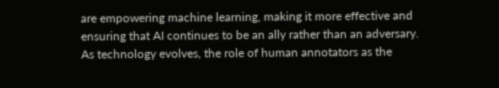are empowering machine learning, making it more effective and ensuring that AI continues to be an ally rather than an adversary. As technology evolves, the role of human annotators as the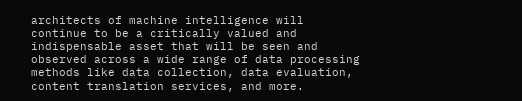architects of machine intelligence will continue to be a critically valued and indispensable asset that will be seen and observed across a wide range of data processing methods like data collection, data evaluation, content translation services, and more.